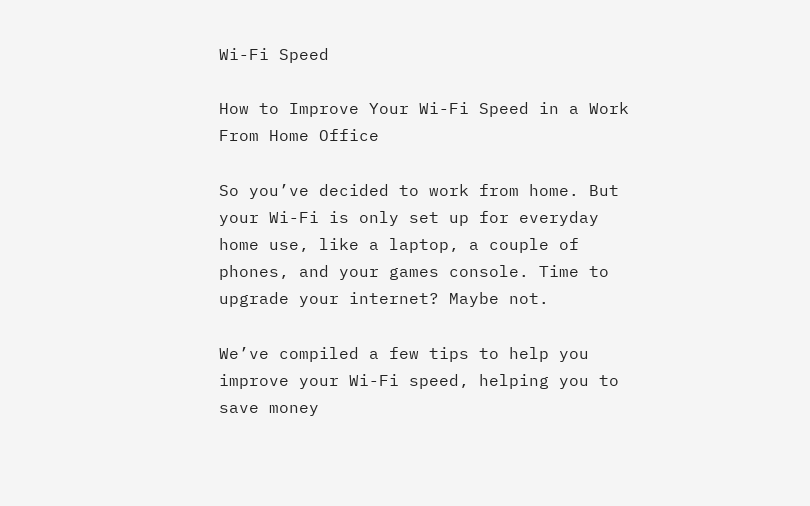Wi-Fi Speed

How to Improve Your Wi-Fi Speed in a Work From Home Office

So you’ve decided to work from home. But your Wi-Fi is only set up for everyday home use, like a laptop, a couple of phones, and your games console. Time to upgrade your internet? Maybe not.

We’ve compiled a few tips to help you improve your Wi-Fi speed, helping you to save money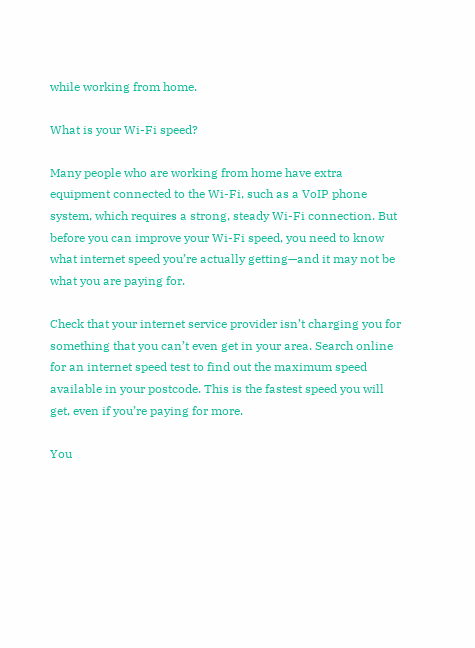while working from home.

What is your Wi-Fi speed?

Many people who are working from home have extra equipment connected to the Wi-Fi, such as a VoIP phone system, which requires a strong, steady Wi-Fi connection. But before you can improve your Wi-Fi speed, you need to know what internet speed you’re actually getting—and it may not be what you are paying for.

Check that your internet service provider isn’t charging you for something that you can’t even get in your area. Search online for an internet speed test to find out the maximum speed available in your postcode. This is the fastest speed you will get, even if you’re paying for more.

You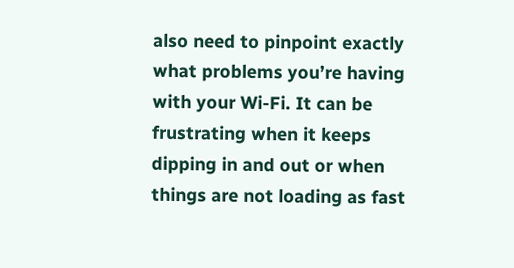also need to pinpoint exactly what problems you’re having with your Wi-Fi. It can be frustrating when it keeps dipping in and out or when things are not loading as fast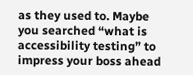as they used to. Maybe you searched “what is accessibility testing” to impress your boss ahead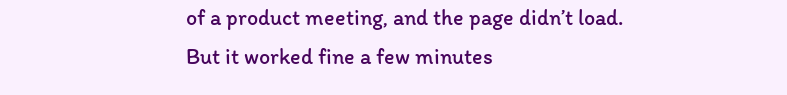of a product meeting, and the page didn’t load. But it worked fine a few minutes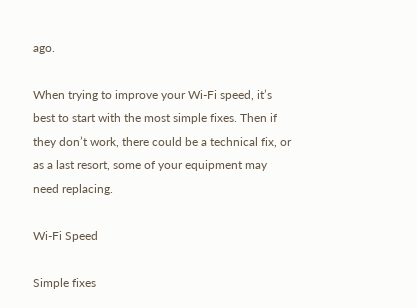ago.

When trying to improve your Wi-Fi speed, it’s best to start with the most simple fixes. Then if they don’t work, there could be a technical fix, or as a last resort, some of your equipment may need replacing.

Wi-Fi Speed

Simple fixes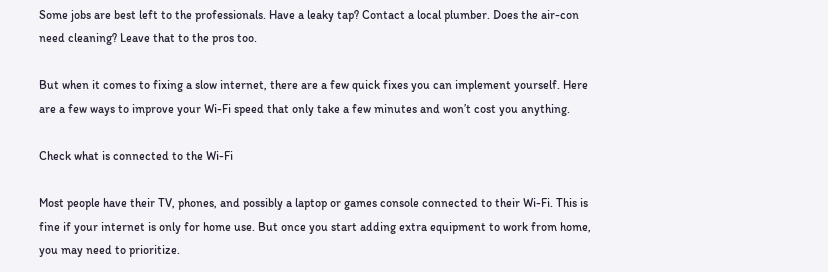Some jobs are best left to the professionals. Have a leaky tap? Contact a local plumber. Does the air-con need cleaning? Leave that to the pros too.

But when it comes to fixing a slow internet, there are a few quick fixes you can implement yourself. Here are a few ways to improve your Wi-Fi speed that only take a few minutes and won’t cost you anything.

Check what is connected to the Wi-Fi

Most people have their TV, phones, and possibly a laptop or games console connected to their Wi-Fi. This is fine if your internet is only for home use. But once you start adding extra equipment to work from home, you may need to prioritize.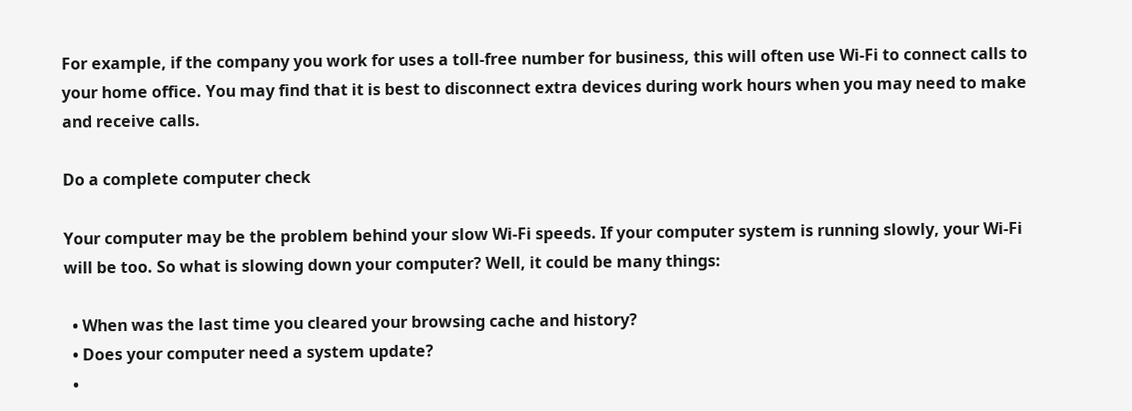For example, if the company you work for uses a toll-free number for business, this will often use Wi-Fi to connect calls to your home office. You may find that it is best to disconnect extra devices during work hours when you may need to make and receive calls.

Do a complete computer check

Your computer may be the problem behind your slow Wi-Fi speeds. If your computer system is running slowly, your Wi-Fi will be too. So what is slowing down your computer? Well, it could be many things:

  • When was the last time you cleared your browsing cache and history?
  • Does your computer need a system update?
  •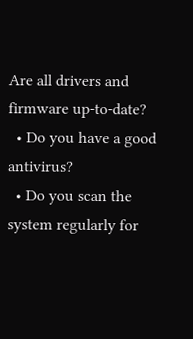Are all drivers and firmware up-to-date?
  • Do you have a good antivirus?
  • Do you scan the system regularly for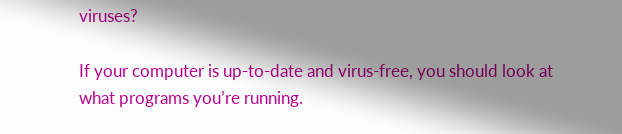viruses?

If your computer is up-to-date and virus-free, you should look at what programs you’re running.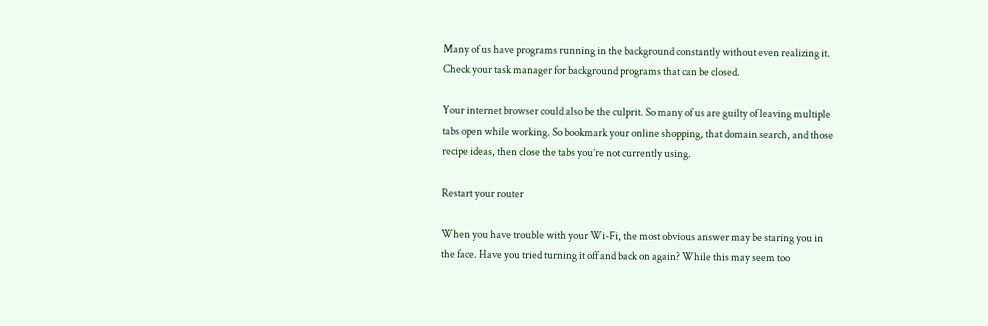Many of us have programs running in the background constantly without even realizing it. Check your task manager for background programs that can be closed.

Your internet browser could also be the culprit. So many of us are guilty of leaving multiple tabs open while working. So bookmark your online shopping, that domain search, and those recipe ideas, then close the tabs you’re not currently using.

Restart your router

When you have trouble with your Wi-Fi, the most obvious answer may be staring you in the face. Have you tried turning it off and back on again? While this may seem too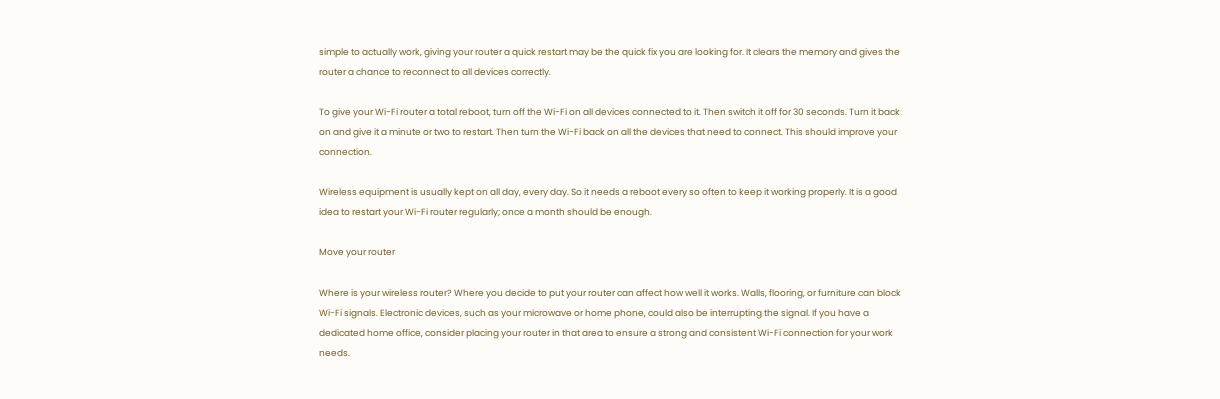simple to actually work, giving your router a quick restart may be the quick fix you are looking for. It clears the memory and gives the router a chance to reconnect to all devices correctly.

To give your Wi-Fi router a total reboot, turn off the Wi-Fi on all devices connected to it. Then switch it off for 30 seconds. Turn it back on and give it a minute or two to restart. Then turn the Wi-Fi back on all the devices that need to connect. This should improve your connection.

Wireless equipment is usually kept on all day, every day. So it needs a reboot every so often to keep it working properly. It is a good idea to restart your Wi-Fi router regularly; once a month should be enough.

Move your router

Where is your wireless router? Where you decide to put your router can affect how well it works. Walls, flooring, or furniture can block Wi-Fi signals. Electronic devices, such as your microwave or home phone, could also be interrupting the signal. If you have a dedicated home office, consider placing your router in that area to ensure a strong and consistent Wi-Fi connection for your work needs.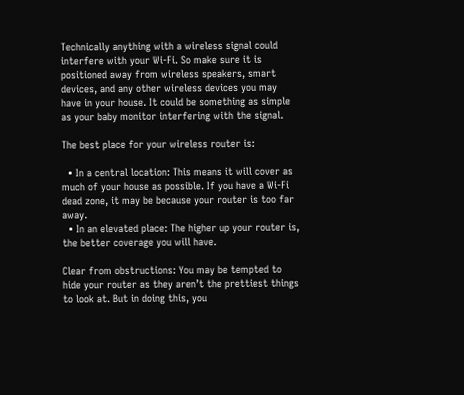Technically anything with a wireless signal could interfere with your Wi-Fi. So make sure it is positioned away from wireless speakers, smart devices, and any other wireless devices you may have in your house. It could be something as simple as your baby monitor interfering with the signal.

The best place for your wireless router is:

  • In a central location: This means it will cover as much of your house as possible. If you have a Wi-Fi dead zone, it may be because your router is too far away.
  • In an elevated place: The higher up your router is, the better coverage you will have.

Clear from obstructions: You may be tempted to hide your router as they aren’t the prettiest things to look at. But in doing this, you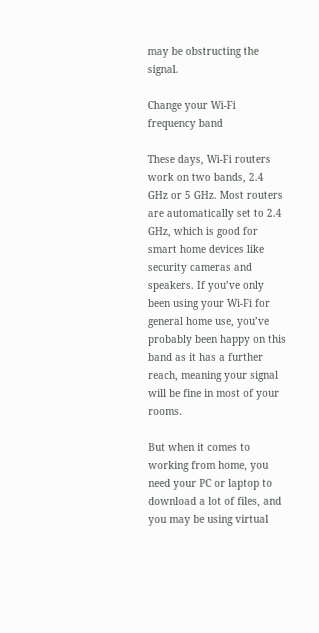may be obstructing the signal.

Change your Wi-Fi frequency band

These days, Wi-Fi routers work on two bands, 2.4 GHz or 5 GHz. Most routers are automatically set to 2.4 GHz, which is good for smart home devices like security cameras and speakers. If you’ve only been using your Wi-Fi for general home use, you’ve probably been happy on this band as it has a further reach, meaning your signal will be fine in most of your rooms.

But when it comes to working from home, you need your PC or laptop to download a lot of files, and you may be using virtual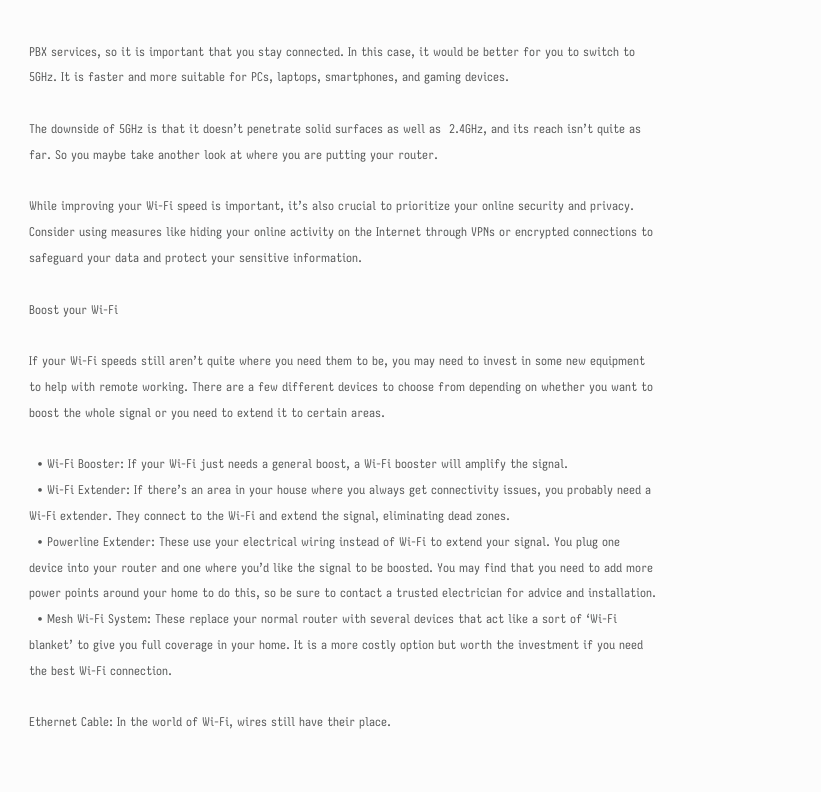PBX services, so it is important that you stay connected. In this case, it would be better for you to switch to 5GHz. It is faster and more suitable for PCs, laptops, smartphones, and gaming devices.

The downside of 5GHz is that it doesn’t penetrate solid surfaces as well as  2.4GHz, and its reach isn’t quite as far. So you maybe take another look at where you are putting your router.

While improving your Wi-Fi speed is important, it’s also crucial to prioritize your online security and privacy. Consider using measures like hiding your online activity on the Internet through VPNs or encrypted connections to safeguard your data and protect your sensitive information.

Boost your Wi-Fi

If your Wi-Fi speeds still aren’t quite where you need them to be, you may need to invest in some new equipment to help with remote working. There are a few different devices to choose from depending on whether you want to boost the whole signal or you need to extend it to certain areas.

  • Wi-Fi Booster: If your Wi-Fi just needs a general boost, a Wi-Fi booster will amplify the signal.
  • Wi-Fi Extender: If there’s an area in your house where you always get connectivity issues, you probably need a Wi-Fi extender. They connect to the Wi-Fi and extend the signal, eliminating dead zones.
  • Powerline Extender: These use your electrical wiring instead of Wi-Fi to extend your signal. You plug one device into your router and one where you’d like the signal to be boosted. You may find that you need to add more power points around your home to do this, so be sure to contact a trusted electrician for advice and installation.
  • Mesh Wi-Fi System: These replace your normal router with several devices that act like a sort of ‘Wi-Fi blanket’ to give you full coverage in your home. It is a more costly option but worth the investment if you need the best Wi-Fi connection.

Ethernet Cable: In the world of Wi-Fi, wires still have their place.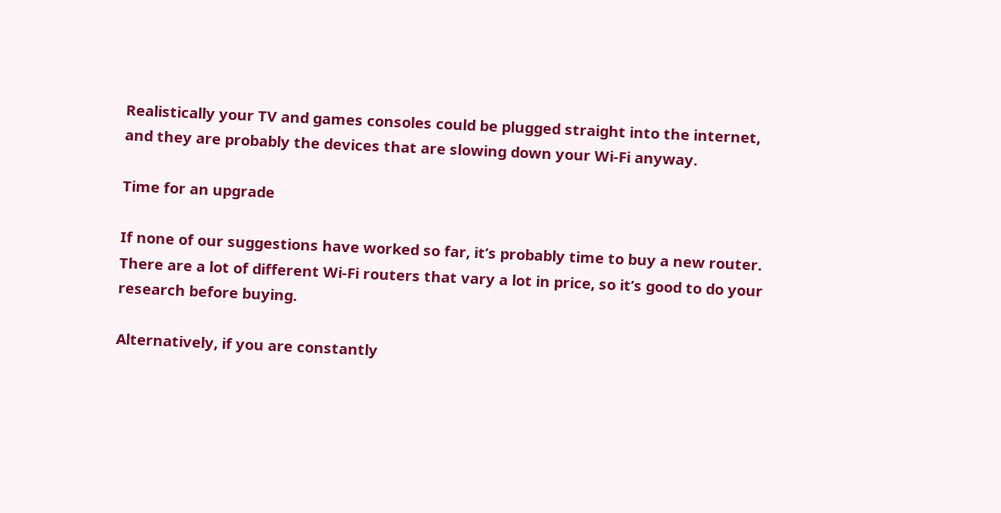Realistically your TV and games consoles could be plugged straight into the internet, and they are probably the devices that are slowing down your Wi-Fi anyway.

Time for an upgrade

If none of our suggestions have worked so far, it’s probably time to buy a new router. There are a lot of different Wi-Fi routers that vary a lot in price, so it’s good to do your research before buying.

Alternatively, if you are constantly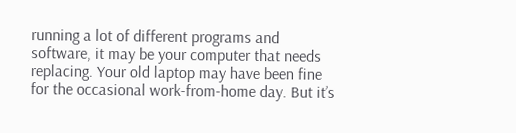running a lot of different programs and software, it may be your computer that needs replacing. Your old laptop may have been fine for the occasional work-from-home day. But it’s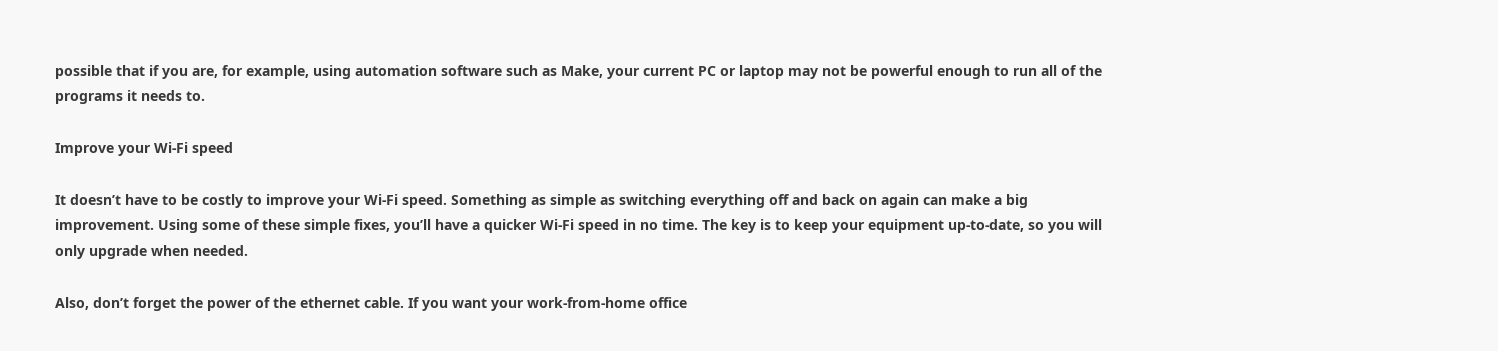possible that if you are, for example, using automation software such as Make, your current PC or laptop may not be powerful enough to run all of the programs it needs to.

Improve your Wi-Fi speed

It doesn’t have to be costly to improve your Wi-Fi speed. Something as simple as switching everything off and back on again can make a big improvement. Using some of these simple fixes, you’ll have a quicker Wi-Fi speed in no time. The key is to keep your equipment up-to-date, so you will only upgrade when needed.

Also, don’t forget the power of the ethernet cable. If you want your work-from-home office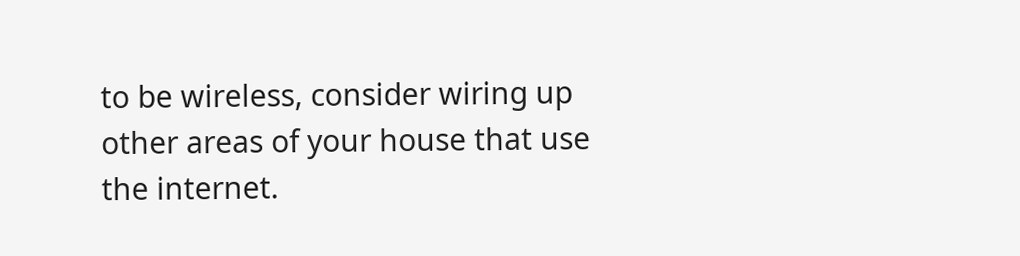to be wireless, consider wiring up other areas of your house that use the internet.